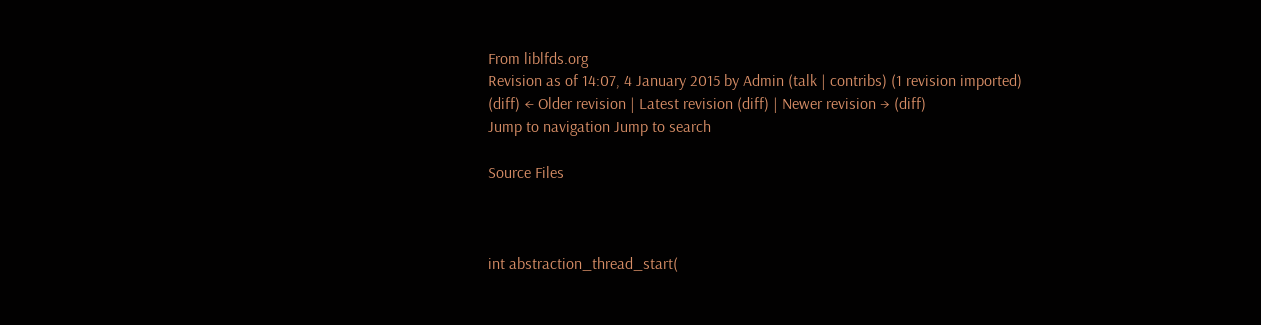From liblfds.org
Revision as of 14:07, 4 January 2015 by Admin (talk | contribs) (1 revision imported)
(diff) ← Older revision | Latest revision (diff) | Newer revision → (diff)
Jump to navigation Jump to search

Source Files



int abstraction_thread_start(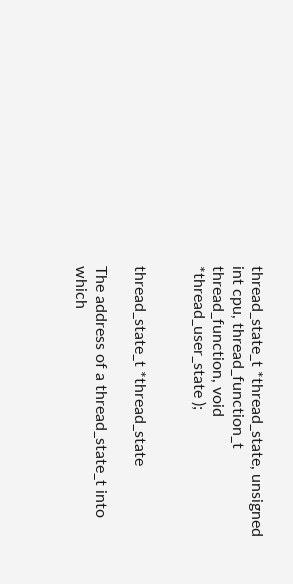thread_state_t *thread_state, unsigned int cpu, thread_function_t thread_function, void *thread_user_state );


thread_state_t *thread_state

The address of a thread_state_t into which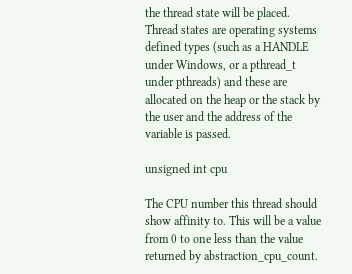the thread state will be placed. Thread states are operating systems defined types (such as a HANDLE under Windows, or a pthread_t under pthreads) and these are allocated on the heap or the stack by the user and the address of the variable is passed.

unsigned int cpu

The CPU number this thread should show affinity to. This will be a value from 0 to one less than the value returned by abstraction_cpu_count.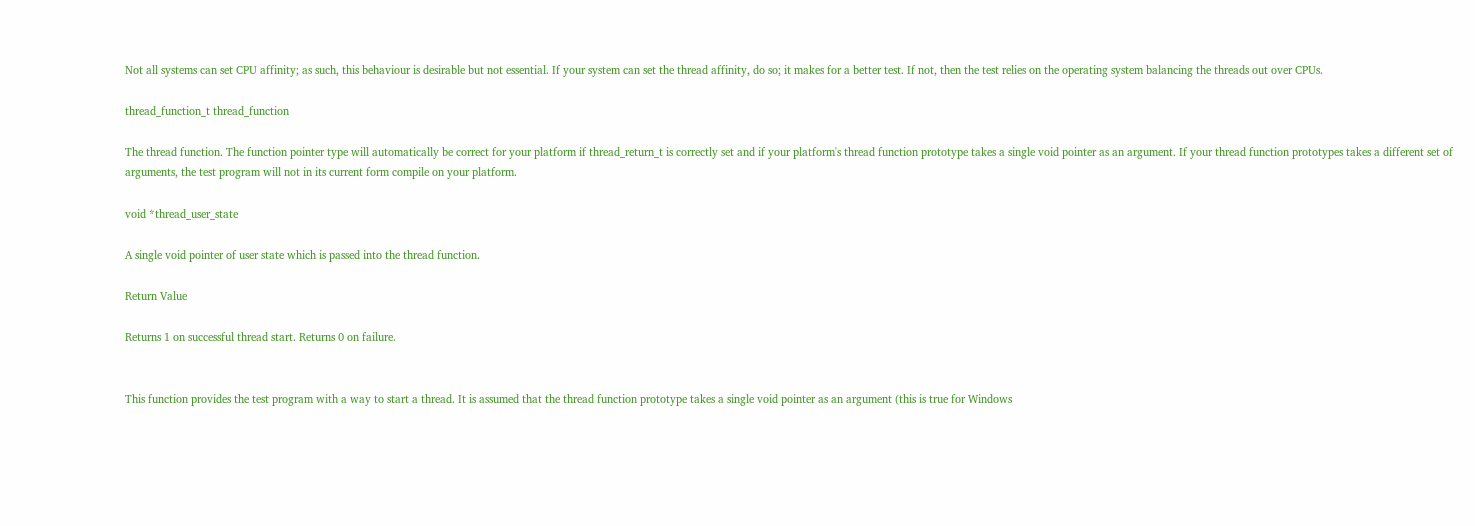Not all systems can set CPU affinity; as such, this behaviour is desirable but not essential. If your system can set the thread affinity, do so; it makes for a better test. If not, then the test relies on the operating system balancing the threads out over CPUs.

thread_function_t thread_function

The thread function. The function pointer type will automatically be correct for your platform if thread_return_t is correctly set and if your platform's thread function prototype takes a single void pointer as an argument. If your thread function prototypes takes a different set of arguments, the test program will not in its current form compile on your platform.

void *thread_user_state

A single void pointer of user state which is passed into the thread function.

Return Value

Returns 1 on successful thread start. Returns 0 on failure.


This function provides the test program with a way to start a thread. It is assumed that the thread function prototype takes a single void pointer as an argument (this is true for Windows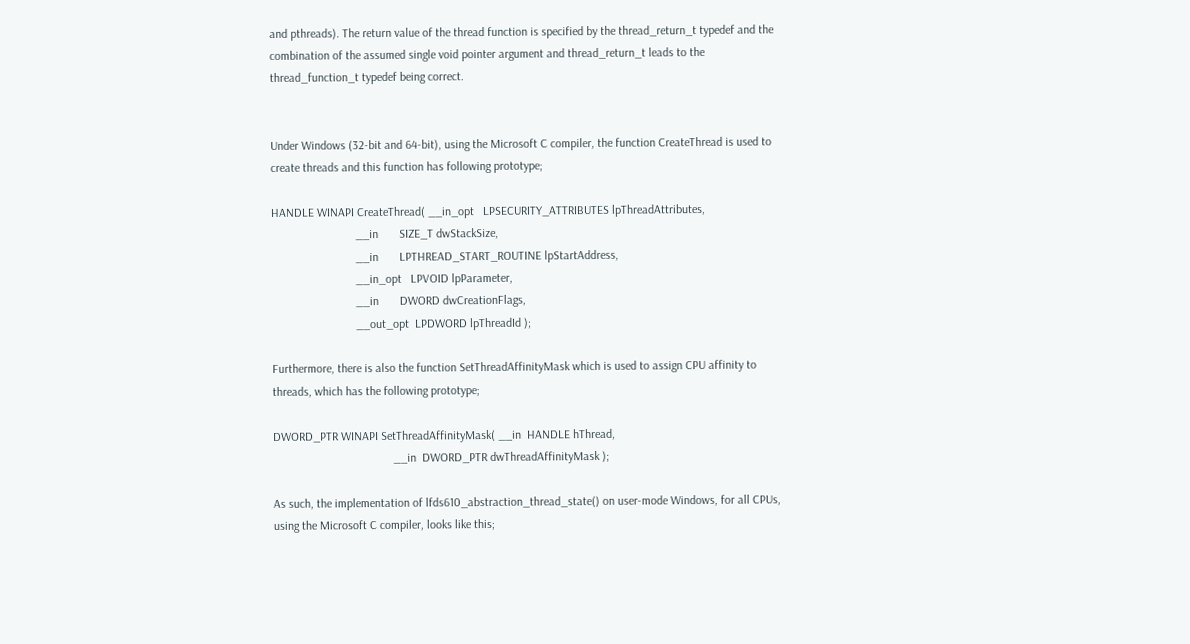and pthreads). The return value of the thread function is specified by the thread_return_t typedef and the combination of the assumed single void pointer argument and thread_return_t leads to the thread_function_t typedef being correct.


Under Windows (32-bit and 64-bit), using the Microsoft C compiler, the function CreateThread is used to create threads and this function has following prototype;

HANDLE WINAPI CreateThread( __in_opt   LPSECURITY_ATTRIBUTES lpThreadAttributes,
                            __in       SIZE_T dwStackSize,
                            __in       LPTHREAD_START_ROUTINE lpStartAddress,
                            __in_opt   LPVOID lpParameter,
                            __in       DWORD dwCreationFlags,
                            __out_opt  LPDWORD lpThreadId );

Furthermore, there is also the function SetThreadAffinityMask which is used to assign CPU affinity to threads, which has the following prototype;

DWORD_PTR WINAPI SetThreadAffinityMask( __in  HANDLE hThread,
                                        __in  DWORD_PTR dwThreadAffinityMask );

As such, the implementation of lfds610_abstraction_thread_state() on user-mode Windows, for all CPUs, using the Microsoft C compiler, looks like this;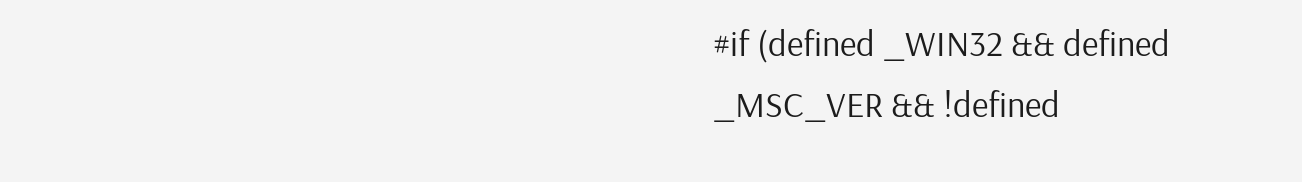#if (defined _WIN32 && defined _MSC_VER && !defined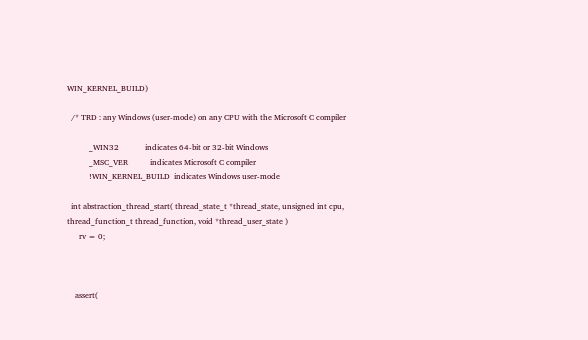WIN_KERNEL_BUILD)

  /* TRD : any Windows (user-mode) on any CPU with the Microsoft C compiler

           _WIN32             indicates 64-bit or 32-bit Windows
           _MSC_VER           indicates Microsoft C compiler
           !WIN_KERNEL_BUILD  indicates Windows user-mode

  int abstraction_thread_start( thread_state_t *thread_state, unsigned int cpu, thread_function_t thread_function, void *thread_user_state )
      rv = 0;



    assert(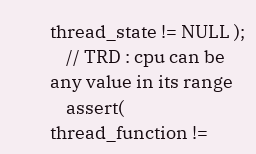thread_state != NULL );
    // TRD : cpu can be any value in its range
    assert( thread_function !=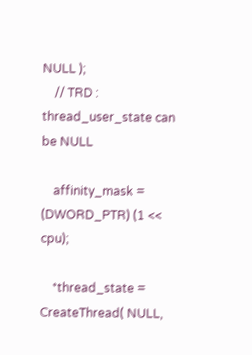NULL );
    // TRD : thread_user_state can be NULL

    affinity_mask = (DWORD_PTR) (1 << cpu);

    *thread_state = CreateThread( NULL,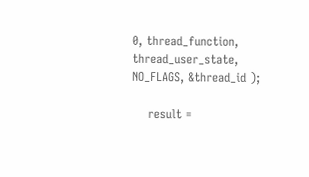0, thread_function, thread_user_state, NO_FLAGS, &thread_id );

    result =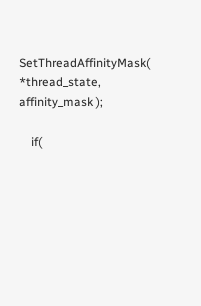SetThreadAffinityMask( *thread_state, affinity_mask );

    if(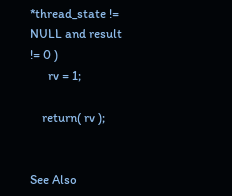*thread_state != NULL and result != 0 )
      rv = 1;

    return( rv );


See Also